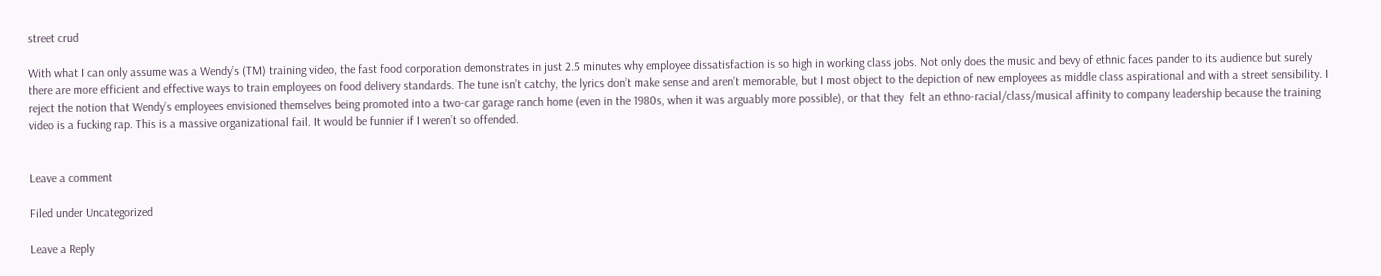street crud

With what I can only assume was a Wendy’s (TM) training video, the fast food corporation demonstrates in just 2.5 minutes why employee dissatisfaction is so high in working class jobs. Not only does the music and bevy of ethnic faces pander to its audience but surely there are more efficient and effective ways to train employees on food delivery standards. The tune isn’t catchy, the lyrics don’t make sense and aren’t memorable, but I most object to the depiction of new employees as middle class aspirational and with a street sensibility. I reject the notion that Wendy’s employees envisioned themselves being promoted into a two-car garage ranch home (even in the 1980s, when it was arguably more possible), or that they  felt an ethno-racial/class/musical affinity to company leadership because the training video is a fucking rap. This is a massive organizational fail. It would be funnier if I weren’t so offended.


Leave a comment

Filed under Uncategorized

Leave a Reply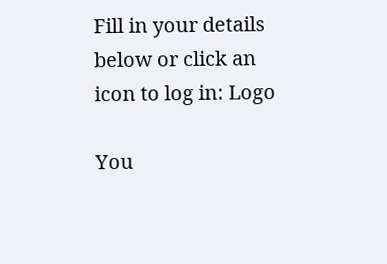Fill in your details below or click an icon to log in: Logo

You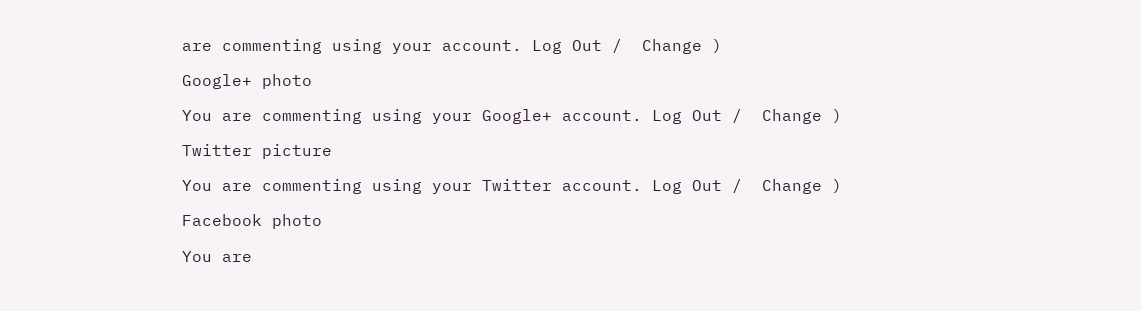are commenting using your account. Log Out /  Change )

Google+ photo

You are commenting using your Google+ account. Log Out /  Change )

Twitter picture

You are commenting using your Twitter account. Log Out /  Change )

Facebook photo

You are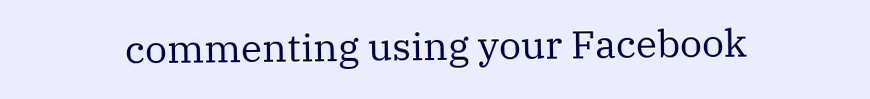commenting using your Facebook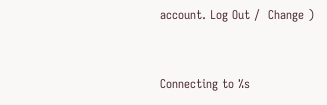account. Log Out /  Change )


Connecting to %s